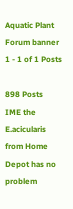Aquatic Plant Forum banner
1 - 1 of 1 Posts

898 Posts
IME the E.acicularis from Home Depot has no problem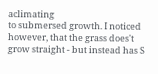aclimating
to submersed growth. I noticed however, that the grass does't
grow straight - but instead has S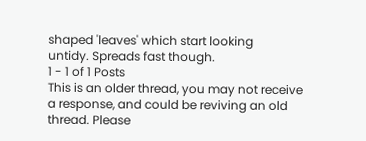shaped 'leaves' which start looking
untidy. Spreads fast though.
1 - 1 of 1 Posts
This is an older thread, you may not receive a response, and could be reviving an old thread. Please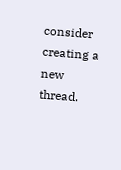consider creating a new thread.